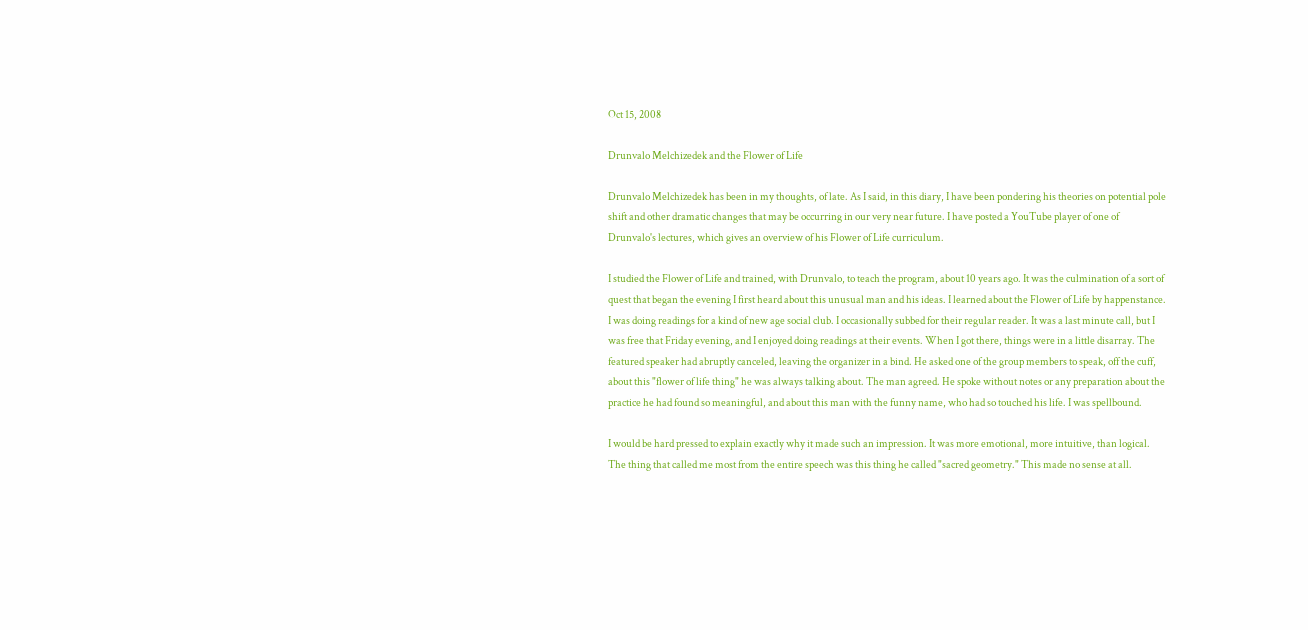Oct 15, 2008

Drunvalo Melchizedek and the Flower of Life

Drunvalo Melchizedek has been in my thoughts, of late. As I said, in this diary, I have been pondering his theories on potential pole shift and other dramatic changes that may be occurring in our very near future. I have posted a YouTube player of one of Drunvalo's lectures, which gives an overview of his Flower of Life curriculum.

I studied the Flower of Life and trained, with Drunvalo, to teach the program, about 10 years ago. It was the culmination of a sort of quest that began the evening I first heard about this unusual man and his ideas. I learned about the Flower of Life by happenstance. I was doing readings for a kind of new age social club. I occasionally subbed for their regular reader. It was a last minute call, but I was free that Friday evening, and I enjoyed doing readings at their events. When I got there, things were in a little disarray. The featured speaker had abruptly canceled, leaving the organizer in a bind. He asked one of the group members to speak, off the cuff, about this "flower of life thing" he was always talking about. The man agreed. He spoke without notes or any preparation about the practice he had found so meaningful, and about this man with the funny name, who had so touched his life. I was spellbound.

I would be hard pressed to explain exactly why it made such an impression. It was more emotional, more intuitive, than logical. The thing that called me most from the entire speech was this thing he called "sacred geometry." This made no sense at all.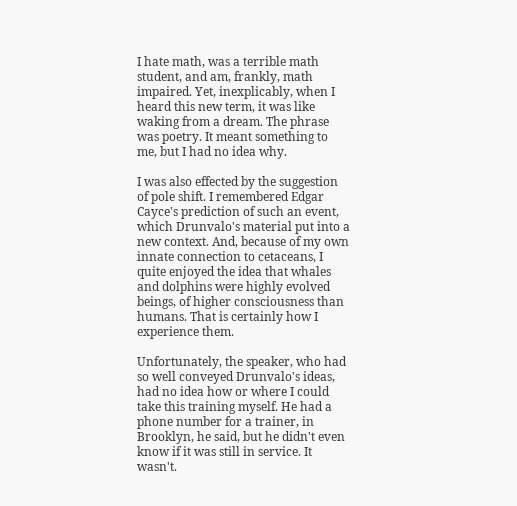I hate math, was a terrible math student, and am, frankly, math impaired. Yet, inexplicably, when I heard this new term, it was like waking from a dream. The phrase was poetry. It meant something to me, but I had no idea why.

I was also effected by the suggestion of pole shift. I remembered Edgar Cayce's prediction of such an event, which Drunvalo's material put into a new context. And, because of my own innate connection to cetaceans, I quite enjoyed the idea that whales and dolphins were highly evolved beings, of higher consciousness than humans. That is certainly how I experience them.

Unfortunately, the speaker, who had so well conveyed Drunvalo's ideas, had no idea how or where I could take this training myself. He had a phone number for a trainer, in Brooklyn, he said, but he didn't even know if it was still in service. It wasn't.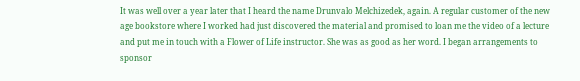It was well over a year later that I heard the name Drunvalo Melchizedek, again. A regular customer of the new age bookstore where I worked had just discovered the material and promised to loan me the video of a lecture and put me in touch with a Flower of Life instructor. She was as good as her word. I began arrangements to sponsor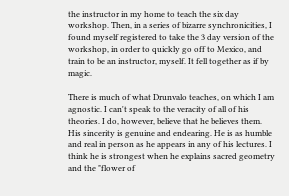the instructor in my home to teach the six day workshop. Then, in a series of bizarre synchronicities, I found myself registered to take the 3 day version of the workshop, in order to quickly go off to Mexico, and train to be an instructor, myself. It fell together as if by magic.

There is much of what Drunvalo teaches, on which I am agnostic. I can't speak to the veracity of all of his theories. I do, however, believe that he believes them. His sincerity is genuine and endearing. He is as humble and real in person as he appears in any of his lectures. I think he is strongest when he explains sacred geometry and the "flower of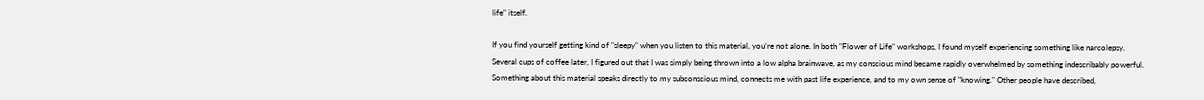life" itself.

If you find yourself getting kind of "sleepy" when you listen to this material, you're not alone. In both "Flower of Life" workshops, I found myself experiencing something like narcolepsy. Several cups of coffee later, I figured out that I was simply being thrown into a low alpha brainwave, as my conscious mind became rapidly overwhelmed by something indescribably powerful. Something about this material speaks directly to my subconscious mind, connects me with past life experience, and to my own sense of "knowing." Other people have described,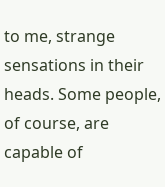to me, strange sensations in their heads. Some people, of course, are capable of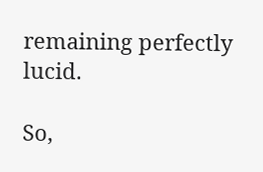remaining perfectly lucid.

So,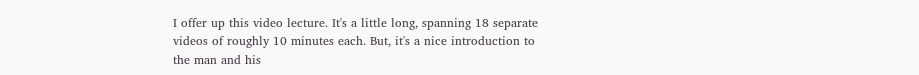I offer up this video lecture. It's a little long, spanning 18 separate videos of roughly 10 minutes each. But, it's a nice introduction to the man and his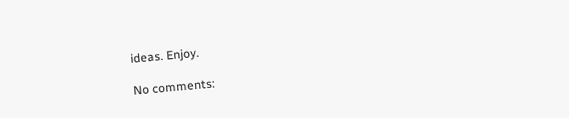ideas. Enjoy.

No comments: